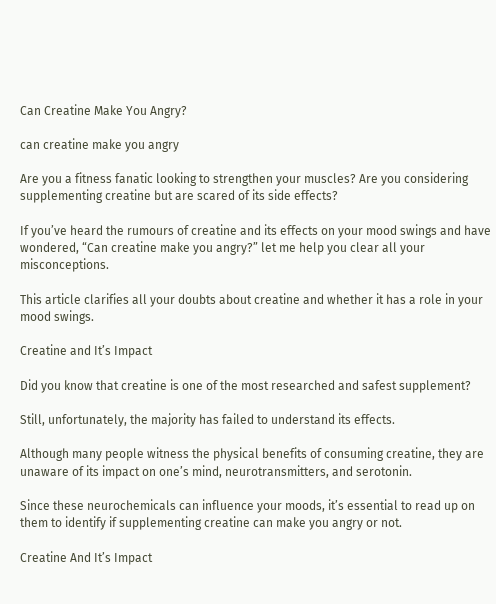Can Creatine Make You Angry?

can creatine make you angry

Are you a fitness fanatic looking to strengthen your muscles? Are you considering supplementing creatine but are scared of its side effects?

If you’ve heard the rumours of creatine and its effects on your mood swings and have wondered, “Can creatine make you angry?” let me help you clear all your misconceptions.

This article clarifies all your doubts about creatine and whether it has a role in your mood swings.

Creatine and It’s Impact

Did you know that creatine is one of the most researched and safest supplement?

Still, unfortunately, the majority has failed to understand its effects.

Although many people witness the physical benefits of consuming creatine, they are unaware of its impact on one’s mind, neurotransmitters, and serotonin.

Since these neurochemicals can influence your moods, it’s essential to read up on them to identify if supplementing creatine can make you angry or not.

Creatine And It’s Impact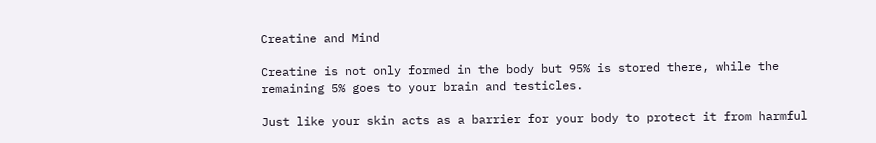Creatine and Mind

Creatine is not only formed in the body but 95% is stored there, while the remaining 5% goes to your brain and testicles.

Just like your skin acts as a barrier for your body to protect it from harmful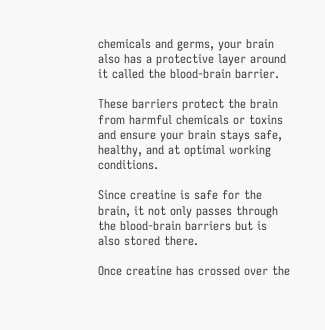chemicals and germs, your brain also has a protective layer around it called the blood-brain barrier.

These barriers protect the brain from harmful chemicals or toxins and ensure your brain stays safe, healthy, and at optimal working conditions.

Since creatine is safe for the brain, it not only passes through the blood-brain barriers but is also stored there.

Once creatine has crossed over the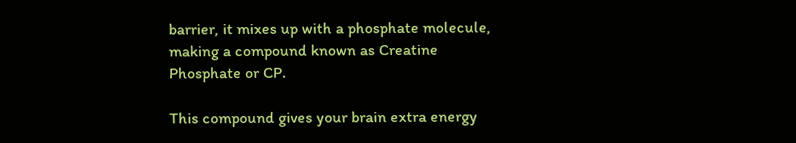barrier, it mixes up with a phosphate molecule, making a compound known as Creatine Phosphate or CP.

This compound gives your brain extra energy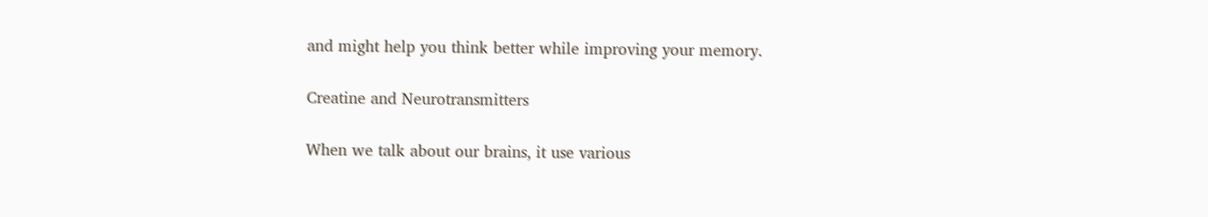and might help you think better while improving your memory.

Creatine and Neurotransmitters

When we talk about our brains, it use various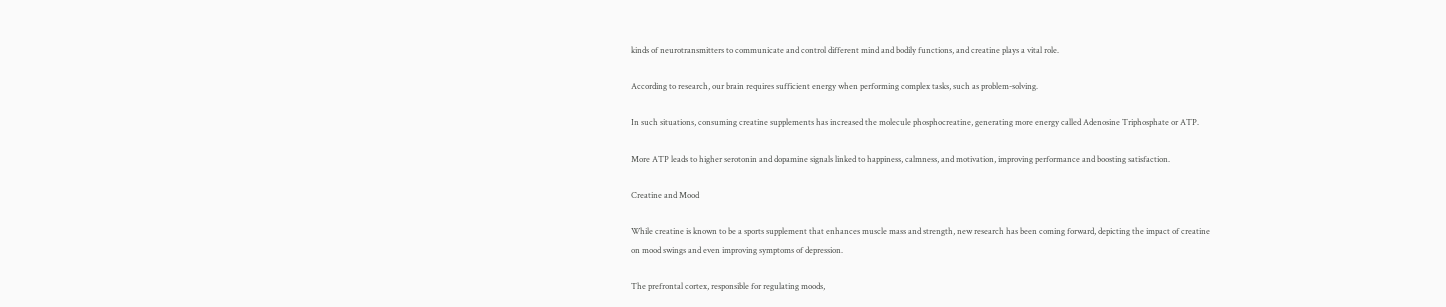kinds of neurotransmitters to communicate and control different mind and bodily functions, and creatine plays a vital role.

According to research, our brain requires sufficient energy when performing complex tasks, such as problem-solving.

In such situations, consuming creatine supplements has increased the molecule phosphocreatine, generating more energy called Adenosine Triphosphate or ATP.

More ATP leads to higher serotonin and dopamine signals linked to happiness, calmness, and motivation, improving performance and boosting satisfaction.

Creatine and Mood

While creatine is known to be a sports supplement that enhances muscle mass and strength, new research has been coming forward, depicting the impact of creatine on mood swings and even improving symptoms of depression.

The prefrontal cortex, responsible for regulating moods,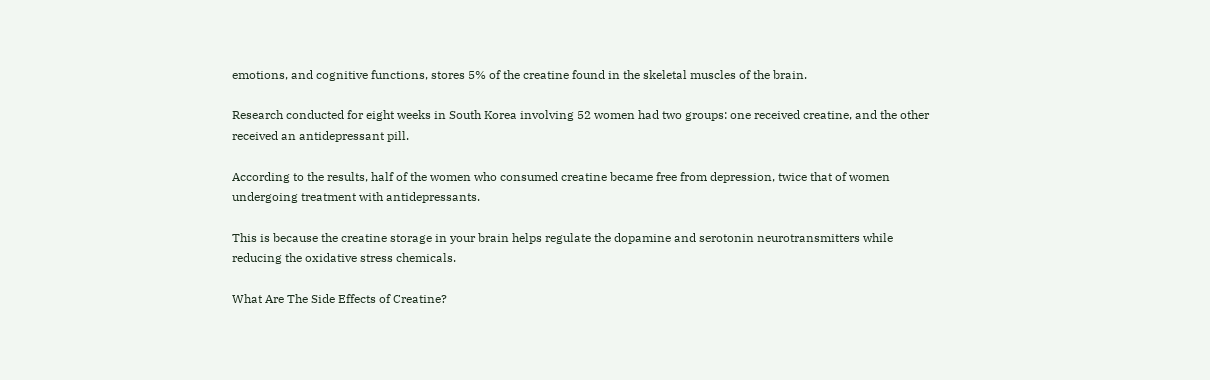emotions, and cognitive functions, stores 5% of the creatine found in the skeletal muscles of the brain.

Research conducted for eight weeks in South Korea involving 52 women had two groups: one received creatine, and the other received an antidepressant pill.

According to the results, half of the women who consumed creatine became free from depression, twice that of women undergoing treatment with antidepressants.

This is because the creatine storage in your brain helps regulate the dopamine and serotonin neurotransmitters while reducing the oxidative stress chemicals.

What Are The Side Effects of Creatine?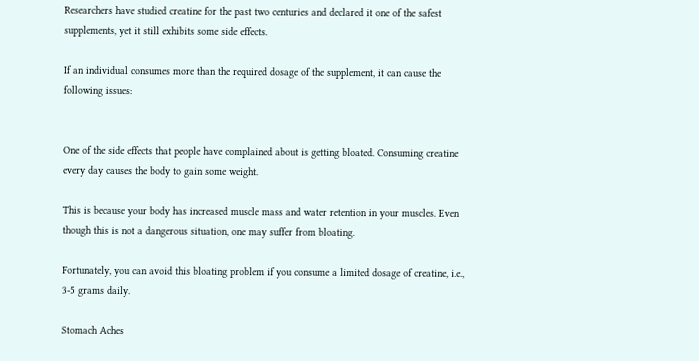Researchers have studied creatine for the past two centuries and declared it one of the safest supplements, yet it still exhibits some side effects.

If an individual consumes more than the required dosage of the supplement, it can cause the following issues:


One of the side effects that people have complained about is getting bloated. Consuming creatine every day causes the body to gain some weight.

This is because your body has increased muscle mass and water retention in your muscles. Even though this is not a dangerous situation, one may suffer from bloating.

Fortunately, you can avoid this bloating problem if you consume a limited dosage of creatine, i.e., 3-5 grams daily.

Stomach Aches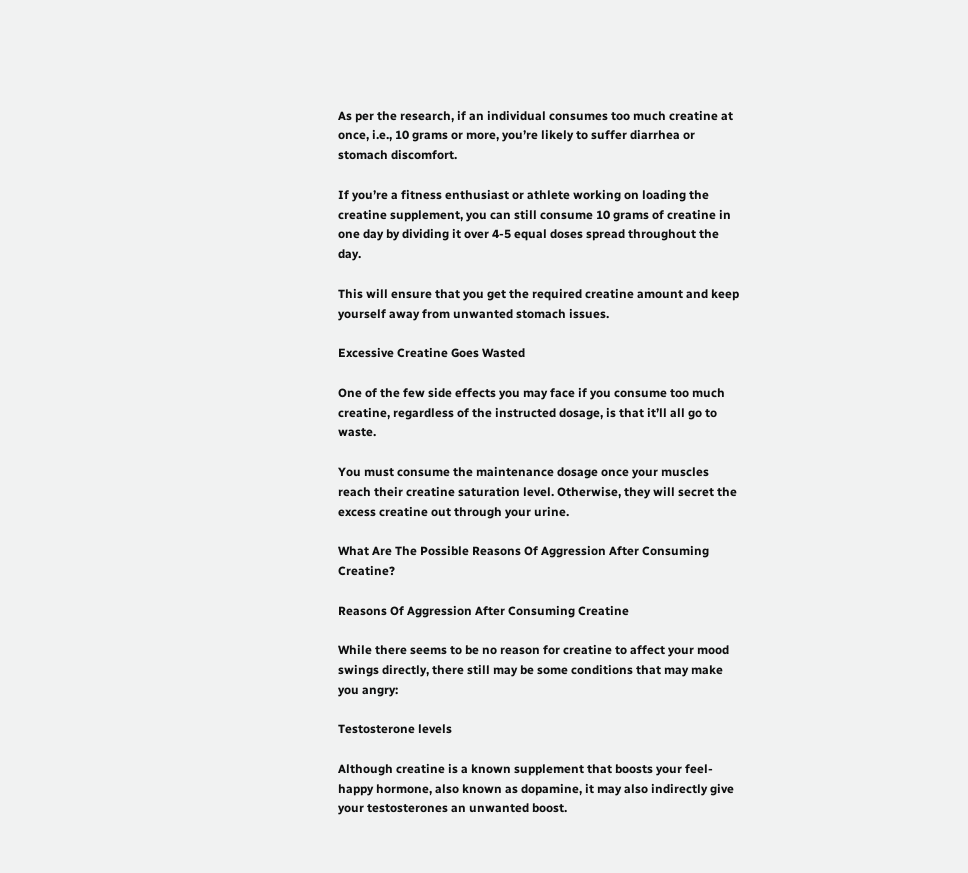As per the research, if an individual consumes too much creatine at once, i.e., 10 grams or more, you’re likely to suffer diarrhea or stomach discomfort.

If you’re a fitness enthusiast or athlete working on loading the creatine supplement, you can still consume 10 grams of creatine in one day by dividing it over 4-5 equal doses spread throughout the day.

This will ensure that you get the required creatine amount and keep yourself away from unwanted stomach issues.

Excessive Creatine Goes Wasted

One of the few side effects you may face if you consume too much creatine, regardless of the instructed dosage, is that it’ll all go to waste.

You must consume the maintenance dosage once your muscles reach their creatine saturation level. Otherwise, they will secret the excess creatine out through your urine.

What Are The Possible Reasons Of Aggression After Consuming Creatine?

Reasons Of Aggression After Consuming Creatine

While there seems to be no reason for creatine to affect your mood swings directly, there still may be some conditions that may make you angry:

Testosterone levels

Although creatine is a known supplement that boosts your feel-happy hormone, also known as dopamine, it may also indirectly give your testosterones an unwanted boost.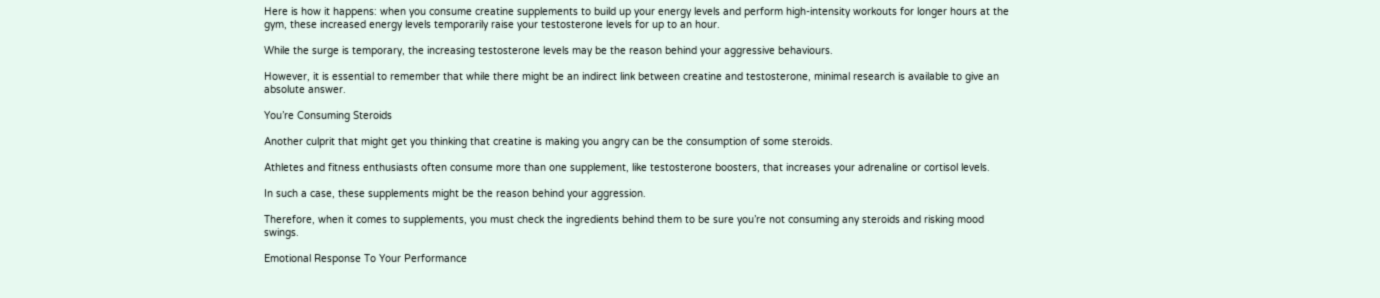Here is how it happens: when you consume creatine supplements to build up your energy levels and perform high-intensity workouts for longer hours at the gym, these increased energy levels temporarily raise your testosterone levels for up to an hour.

While the surge is temporary, the increasing testosterone levels may be the reason behind your aggressive behaviours.

However, it is essential to remember that while there might be an indirect link between creatine and testosterone, minimal research is available to give an absolute answer.

You’re Consuming Steroids

Another culprit that might get you thinking that creatine is making you angry can be the consumption of some steroids.

Athletes and fitness enthusiasts often consume more than one supplement, like testosterone boosters, that increases your adrenaline or cortisol levels.

In such a case, these supplements might be the reason behind your aggression.

Therefore, when it comes to supplements, you must check the ingredients behind them to be sure you’re not consuming any steroids and risking mood swings.

Emotional Response To Your Performance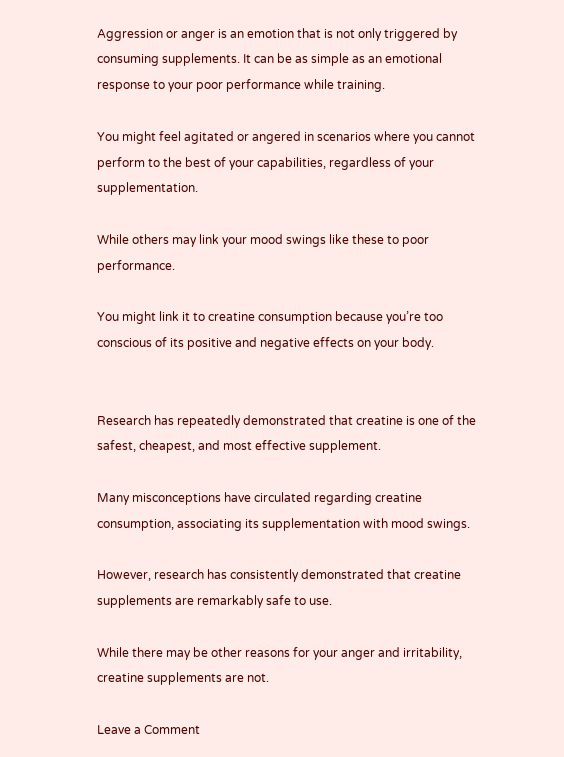Aggression or anger is an emotion that is not only triggered by consuming supplements. It can be as simple as an emotional response to your poor performance while training.

You might feel agitated or angered in scenarios where you cannot perform to the best of your capabilities, regardless of your supplementation.

While others may link your mood swings like these to poor performance.

You might link it to creatine consumption because you’re too conscious of its positive and negative effects on your body.


Research has repeatedly demonstrated that creatine is one of the safest, cheapest, and most effective supplement.

Many misconceptions have circulated regarding creatine consumption, associating its supplementation with mood swings.

However, research has consistently demonstrated that creatine supplements are remarkably safe to use.

While there may be other reasons for your anger and irritability, creatine supplements are not.

Leave a Comment